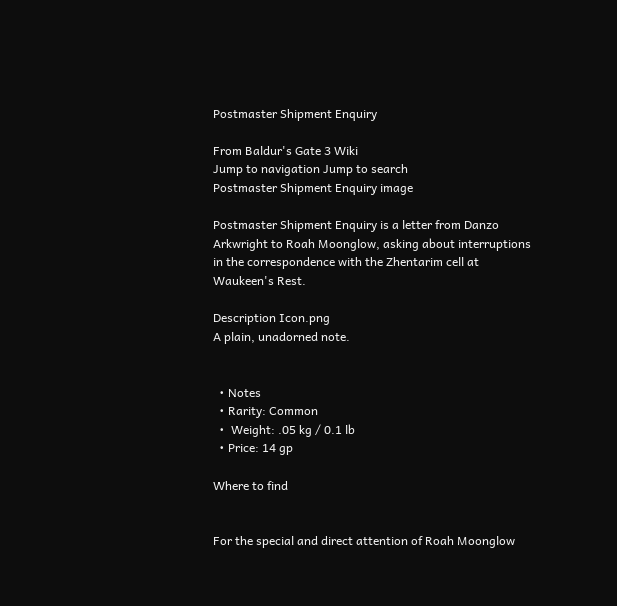Postmaster Shipment Enquiry

From Baldur's Gate 3 Wiki
Jump to navigation Jump to search
Postmaster Shipment Enquiry image

Postmaster Shipment Enquiry is a letter from Danzo Arkwright to Roah Moonglow, asking about interruptions in the correspondence with the Zhentarim cell at Waukeen's Rest.

Description Icon.png
A plain, unadorned note.


  • Notes
  • Rarity: Common
  •  Weight: .05 kg / 0.1 lb
  • Price: 14 gp

Where to find


For the special and direct attention of Roah Moonglow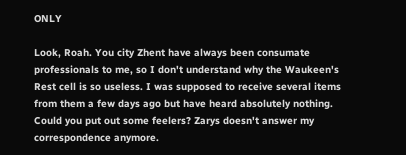ONLY

Look, Roah. You city Zhent have always been consumate professionals to me, so I don't understand why the Waukeen's Rest cell is so useless. I was supposed to receive several items from them a few days ago but have heard absolutely nothing. Could you put out some feelers? Zarys doesn't answer my correspondence anymore.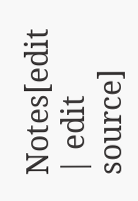Notes[edit | edit source]